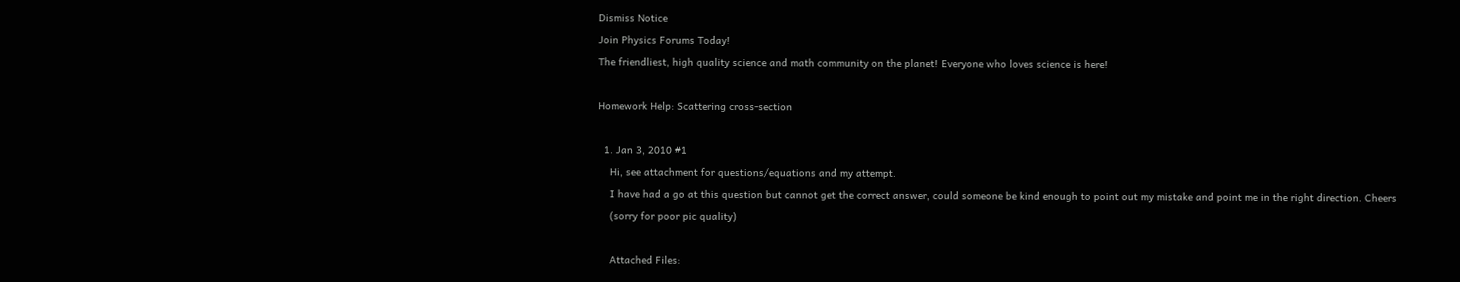Dismiss Notice
Join Physics Forums Today!
The friendliest, high quality science and math community on the planet! Everyone who loves science is here!

Homework Help: Scattering cross-section

  1. Jan 3, 2010 #1
    Hi, see attachment for questions/equations and my attempt.
    I have had a go at this question but cannot get the correct answer, could someone be kind enough to point out my mistake and point me in the right direction. Cheers
    (sorry for poor pic quality)

    Attached Files: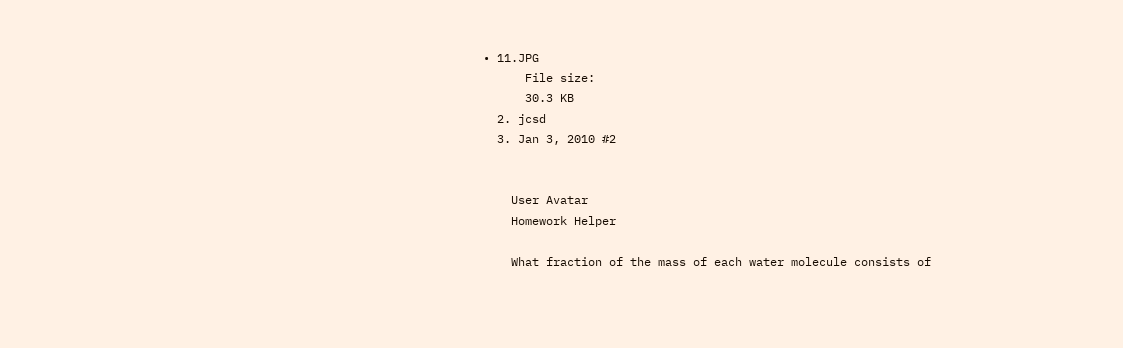• 11.JPG
      File size:
      30.3 KB
  2. jcsd
  3. Jan 3, 2010 #2


    User Avatar
    Homework Helper

    What fraction of the mass of each water molecule consists of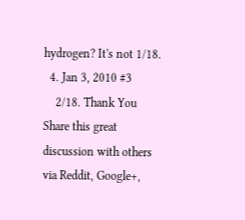hydrogen? It's not 1/18.
  4. Jan 3, 2010 #3
    2/18. Thank You
Share this great discussion with others via Reddit, Google+,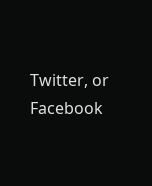Twitter, or Facebook